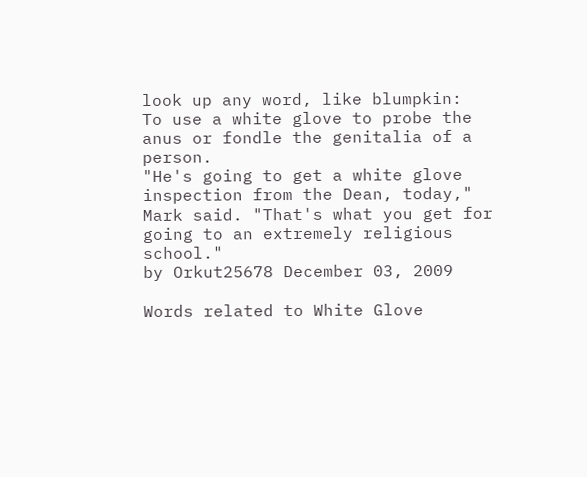look up any word, like blumpkin:
To use a white glove to probe the anus or fondle the genitalia of a person.
"He's going to get a white glove inspection from the Dean, today," Mark said. "That's what you get for going to an extremely religious school."
by Orkut25678 December 03, 2009

Words related to White Glove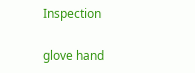Inspection

glove hand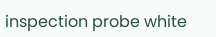inspection probe white